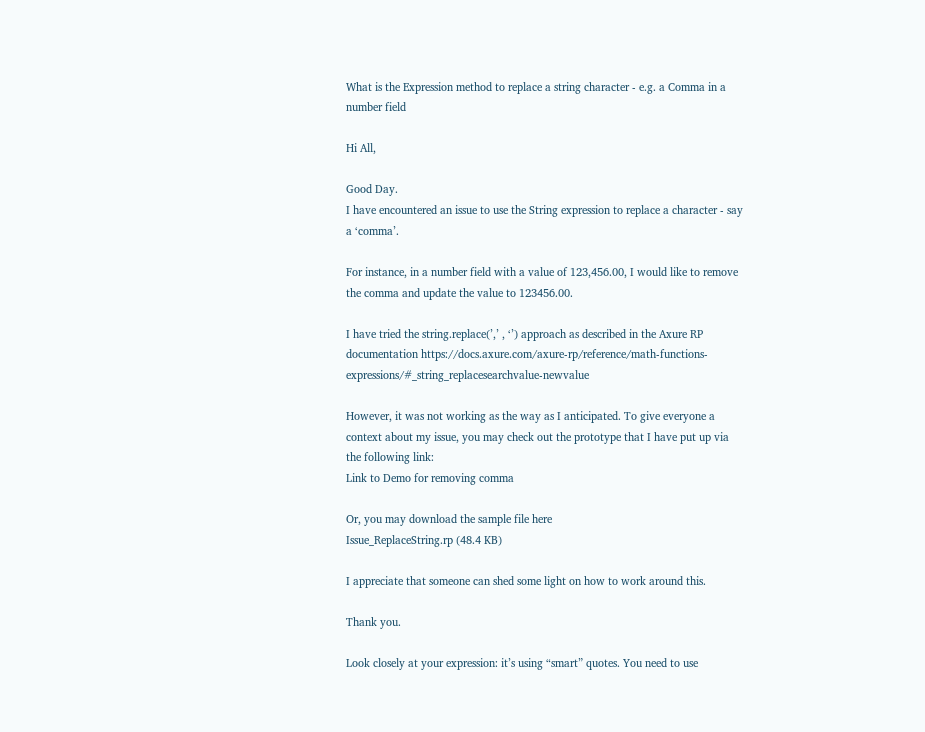What is the Expression method to replace a string character - e.g. a Comma in a number field

Hi All,

Good Day.
I have encountered an issue to use the String expression to replace a character - say a ‘comma’.

For instance, in a number field with a value of 123,456.00, I would like to remove the comma and update the value to 123456.00.

I have tried the string.replace(’,’ , ‘’) approach as described in the Axure RP documentation https://docs.axure.com/axure-rp/reference/math-functions-expressions/#_string_replacesearchvalue-newvalue

However, it was not working as the way as I anticipated. To give everyone a context about my issue, you may check out the prototype that I have put up via the following link:
Link to Demo for removing comma

Or, you may download the sample file here
Issue_ReplaceString.rp (48.4 KB)

I appreciate that someone can shed some light on how to work around this.

Thank you.

Look closely at your expression: it’s using “smart” quotes. You need to use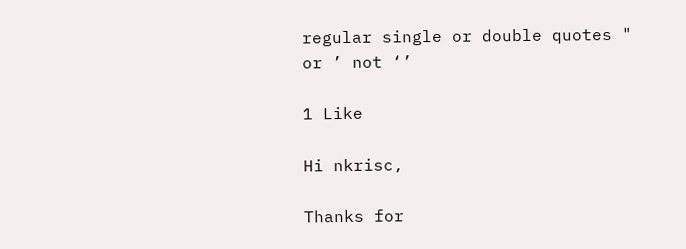regular single or double quotes " or ’ not ‘’

1 Like

Hi nkrisc,

Thanks for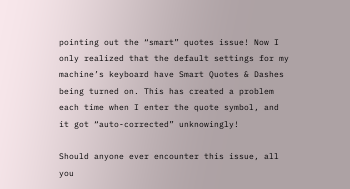pointing out the “smart” quotes issue! Now I only realized that the default settings for my machine’s keyboard have Smart Quotes & Dashes being turned on. This has created a problem each time when I enter the quote symbol, and it got “auto-corrected” unknowingly!

Should anyone ever encounter this issue, all you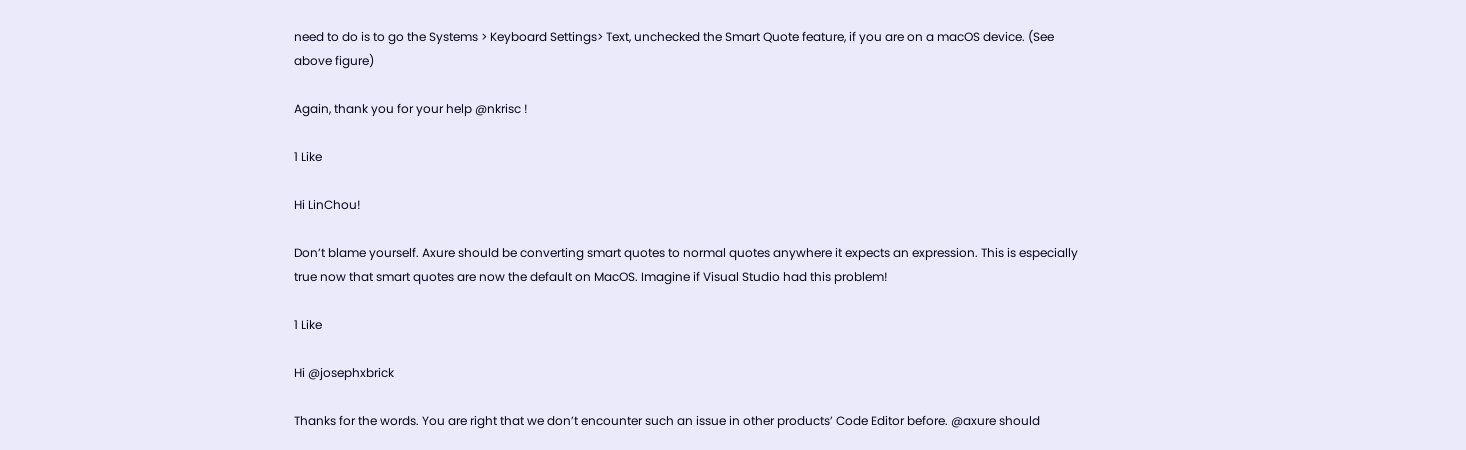need to do is to go the Systems > Keyboard Settings> Text, unchecked the Smart Quote feature, if you are on a macOS device. (See above figure)

Again, thank you for your help @nkrisc !

1 Like

Hi LinChou!

Don’t blame yourself. Axure should be converting smart quotes to normal quotes anywhere it expects an expression. This is especially true now that smart quotes are now the default on MacOS. Imagine if Visual Studio had this problem!

1 Like

Hi @josephxbrick

Thanks for the words. You are right that we don’t encounter such an issue in other products’ Code Editor before. @axure should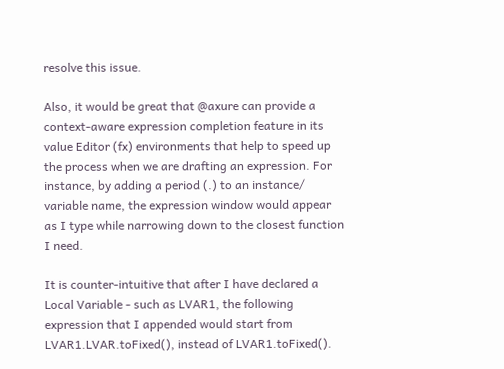resolve this issue.

Also, it would be great that @axure can provide a context-aware expression completion feature in its value Editor (fx) environments that help to speed up the process when we are drafting an expression. For instance, by adding a period (.) to an instance/ variable name, the expression window would appear as I type while narrowing down to the closest function I need.

It is counter-intuitive that after I have declared a Local Variable - such as LVAR1, the following expression that I appended would start from LVAR1.LVAR.toFixed(), instead of LVAR1.toFixed().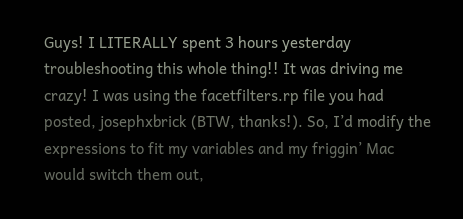Guys! I LITERALLY spent 3 hours yesterday troubleshooting this whole thing!! It was driving me crazy! I was using the facetfilters.rp file you had posted, josephxbrick (BTW, thanks!). So, I’d modify the expressions to fit my variables and my friggin’ Mac would switch them out,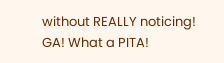without REALLY noticing! GA! What a PITA!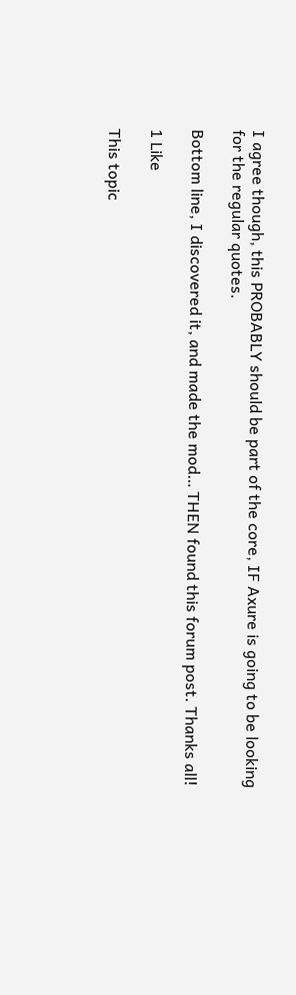I agree though, this PROBABLY should be part of the core, IF Axure is going to be looking for the regular quotes.

Bottom line, I discovered it, and made the mod… THEN found this forum post. Thanks all!

1 Like

This topic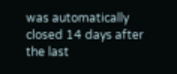was automatically closed 14 days after the last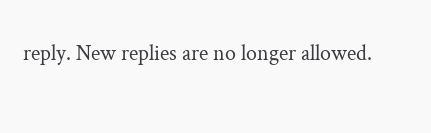reply. New replies are no longer allowed.